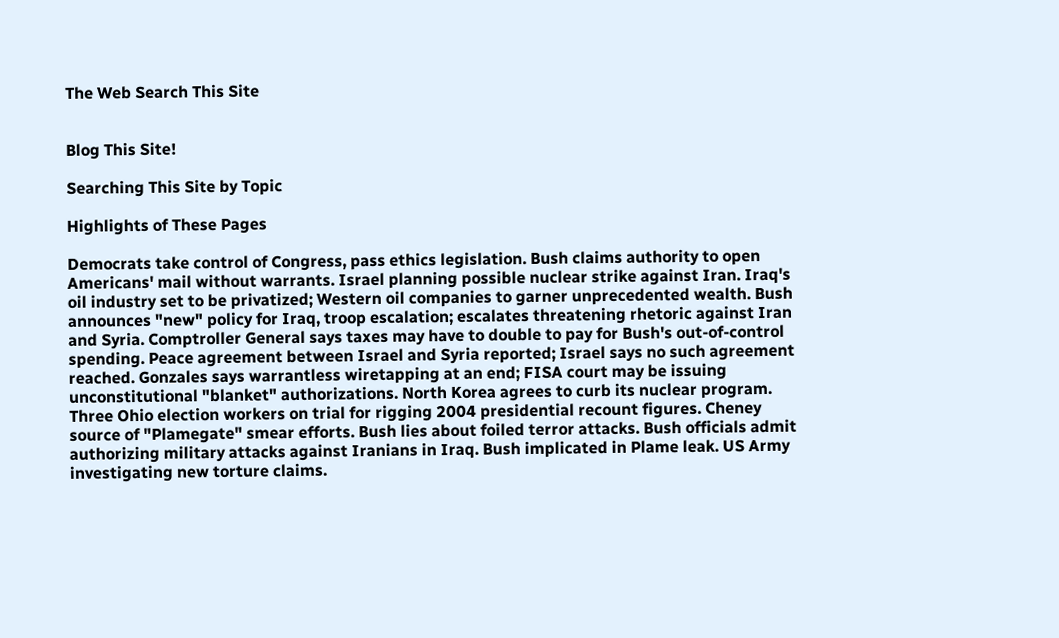The Web Search This Site


Blog This Site!

Searching This Site by Topic

Highlights of These Pages

Democrats take control of Congress, pass ethics legislation. Bush claims authority to open Americans' mail without warrants. Israel planning possible nuclear strike against Iran. Iraq's oil industry set to be privatized; Western oil companies to garner unprecedented wealth. Bush announces "new" policy for Iraq, troop escalation; escalates threatening rhetoric against Iran and Syria. Comptroller General says taxes may have to double to pay for Bush's out-of-control spending. Peace agreement between Israel and Syria reported; Israel says no such agreement reached. Gonzales says warrantless wiretapping at an end; FISA court may be issuing unconstitutional "blanket" authorizations. North Korea agrees to curb its nuclear program. Three Ohio election workers on trial for rigging 2004 presidential recount figures. Cheney source of "Plamegate" smear efforts. Bush lies about foiled terror attacks. Bush officials admit authorizing military attacks against Iranians in Iraq. Bush implicated in Plame leak. US Army investigating new torture claims.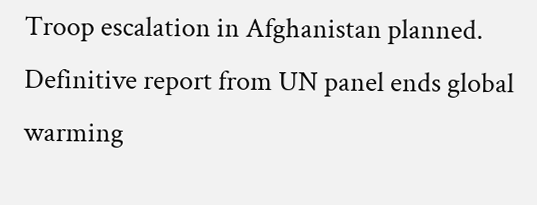Troop escalation in Afghanistan planned. Definitive report from UN panel ends global warming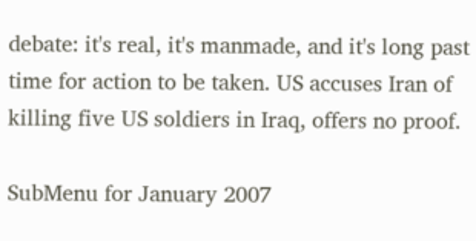debate: it's real, it's manmade, and it's long past time for action to be taken. US accuses Iran of killing five US soldiers in Iraq, offers no proof.

SubMenu for January 2007